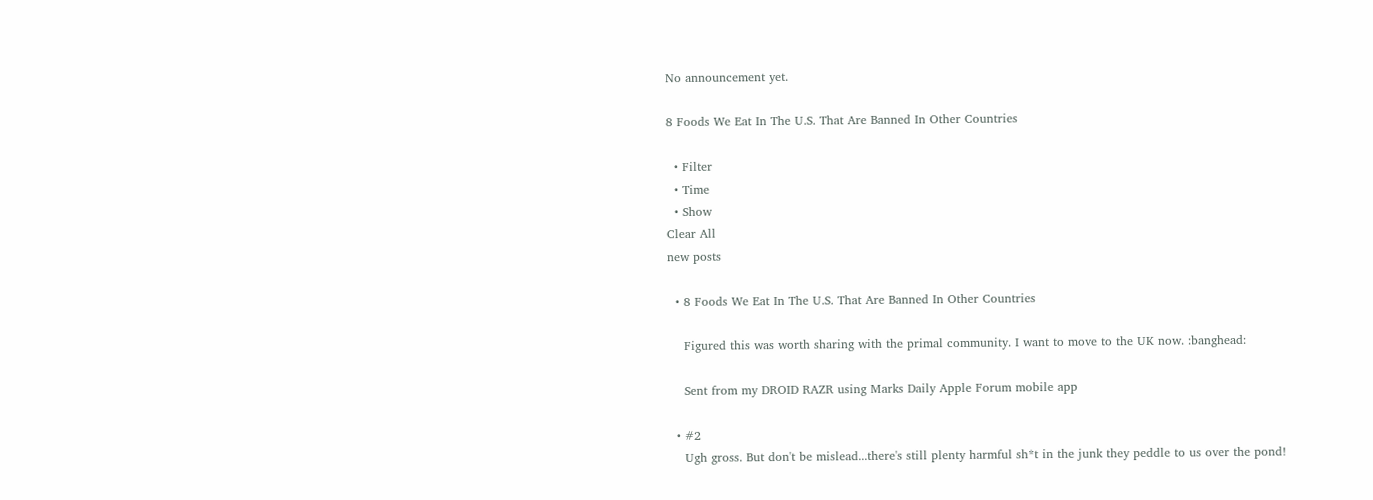No announcement yet.

8 Foods We Eat In The U.S. That Are Banned In Other Countries

  • Filter
  • Time
  • Show
Clear All
new posts

  • 8 Foods We Eat In The U.S. That Are Banned In Other Countries

    Figured this was worth sharing with the primal community. I want to move to the UK now. :banghead:

    Sent from my DROID RAZR using Marks Daily Apple Forum mobile app

  • #2
    Ugh gross. But don't be mislead...there's still plenty harmful sh*t in the junk they peddle to us over the pond!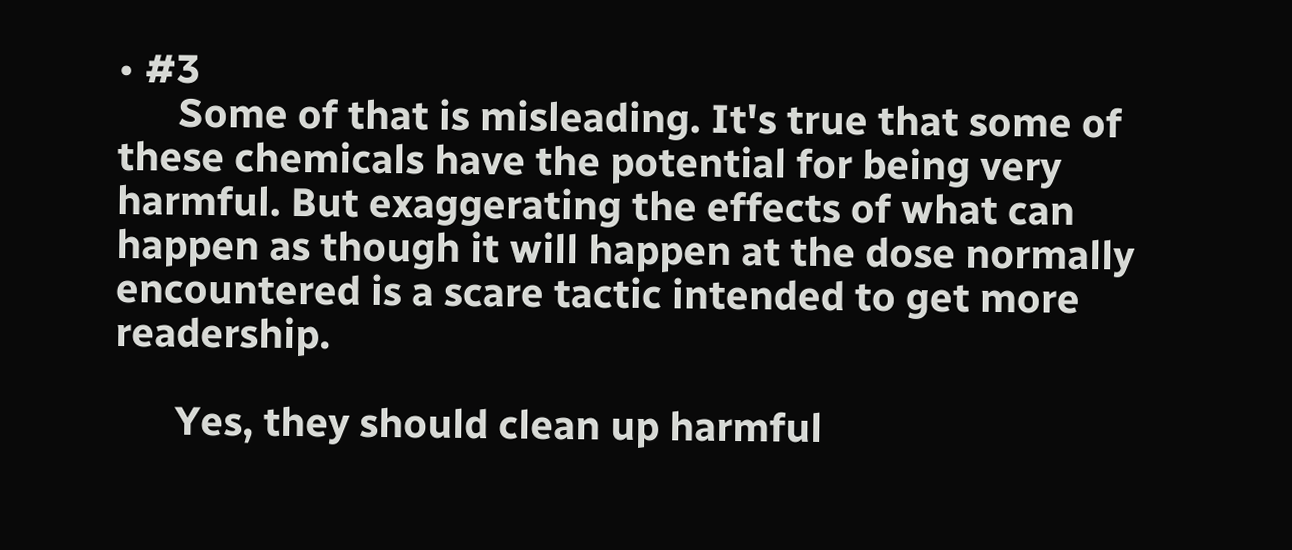• #3
      Some of that is misleading. It's true that some of these chemicals have the potential for being very harmful. But exaggerating the effects of what can happen as though it will happen at the dose normally encountered is a scare tactic intended to get more readership.

      Yes, they should clean up harmful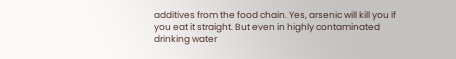additives from the food chain. Yes, arsenic will kill you if you eat it straight. But even in highly contaminated drinking water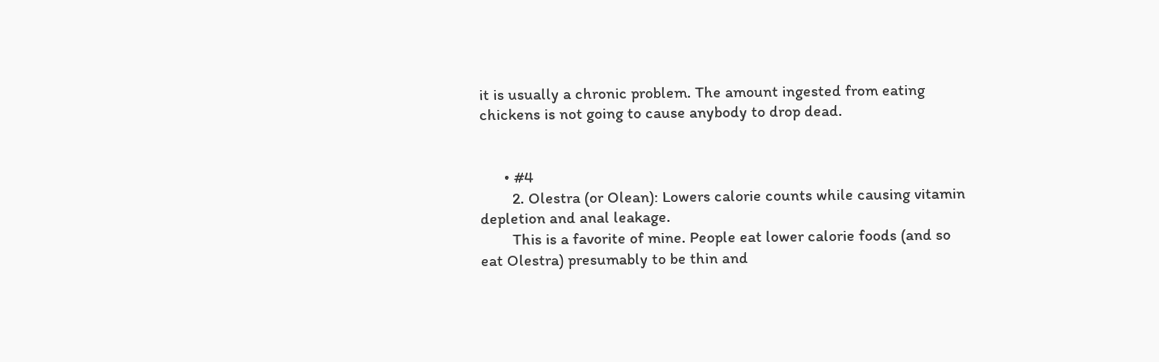it is usually a chronic problem. The amount ingested from eating chickens is not going to cause anybody to drop dead.


      • #4
        2. Olestra (or Olean): Lowers calorie counts while causing vitamin depletion and anal leakage.
        This is a favorite of mine. People eat lower calorie foods (and so eat Olestra) presumably to be thin and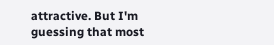attractive. But I'm guessing that most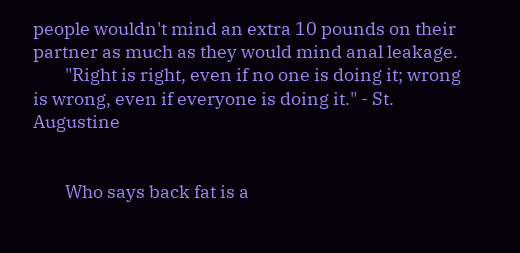people wouldn't mind an extra 10 pounds on their partner as much as they would mind anal leakage.
        "Right is right, even if no one is doing it; wrong is wrong, even if everyone is doing it." - St. Augustine


        Who says back fat is a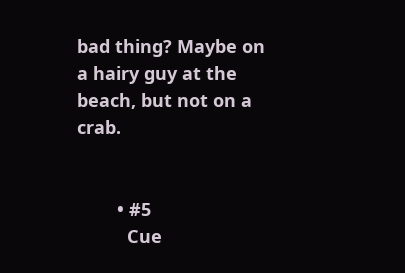bad thing? Maybe on a hairy guy at the beach, but not on a crab.


        • #5
          Cue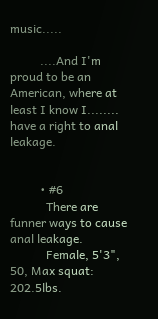music.....

          ....And I'm proud to be an American, where at least I know I........ have a right to anal leakage.


          • #6
            There are funner ways to cause anal leakage.
            Female, 5'3", 50, Max squat: 202.5lbs.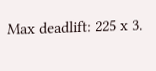Max deadlift: 225 x 3.